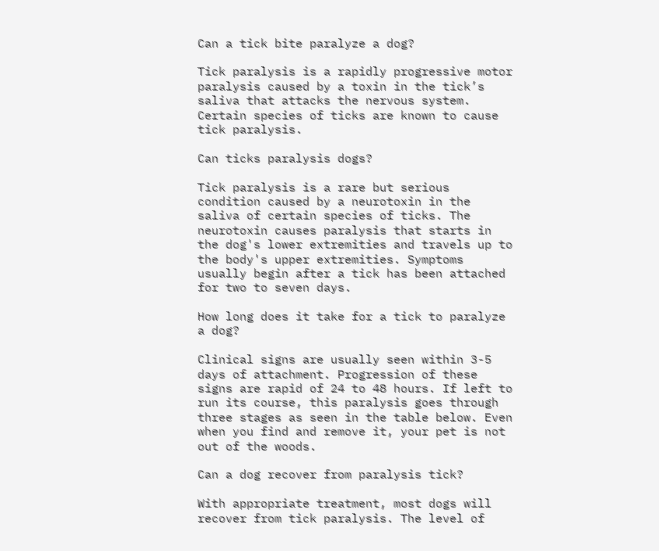Can a tick bite paralyze a dog?

Tick paralysis is a rapidly progressive motor paralysis caused by a toxin in the tick’s saliva that attacks the nervous system. Certain species of ticks are known to cause tick paralysis.

Can ticks paralysis dogs?

Tick paralysis is a rare but serious condition caused by a neurotoxin in the saliva of certain species of ticks. The neurotoxin causes paralysis that starts in the dog's lower extremities and travels up to the body's upper extremities. Symptoms usually begin after a tick has been attached for two to seven days.

How long does it take for a tick to paralyze a dog?

Clinical signs are usually seen within 3-5 days of attachment. Progression of these signs are rapid of 24 to 48 hours. If left to run its course, this paralysis goes through three stages as seen in the table below. Even when you find and remove it, your pet is not out of the woods.

Can a dog recover from paralysis tick?

With appropriate treatment, most dogs will recover from tick paralysis. The level of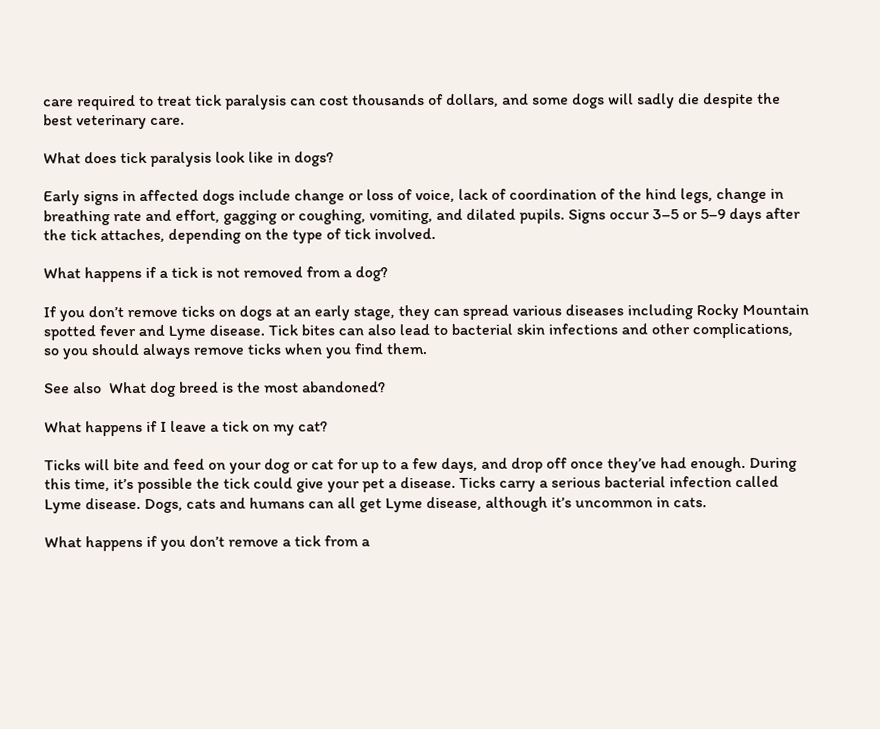care required to treat tick paralysis can cost thousands of dollars, and some dogs will sadly die despite the best veterinary care.

What does tick paralysis look like in dogs?

Early signs in affected dogs include change or loss of voice, lack of coordination of the hind legs, change in breathing rate and effort, gagging or coughing, vomiting, and dilated pupils. Signs occur 3–5 or 5–9 days after the tick attaches, depending on the type of tick involved.

What happens if a tick is not removed from a dog?

If you don’t remove ticks on dogs at an early stage, they can spread various diseases including Rocky Mountain spotted fever and Lyme disease. Tick bites can also lead to bacterial skin infections and other complications, so you should always remove ticks when you find them.

See also  What dog breed is the most abandoned?

What happens if I leave a tick on my cat?

Ticks will bite and feed on your dog or cat for up to a few days, and drop off once they’ve had enough. During this time, it’s possible the tick could give your pet a disease. Ticks carry a serious bacterial infection called Lyme disease. Dogs, cats and humans can all get Lyme disease, although it’s uncommon in cats.

What happens if you don’t remove a tick from a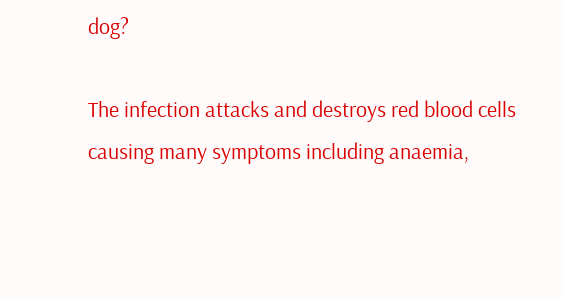dog?

The infection attacks and destroys red blood cells causing many symptoms including anaemia,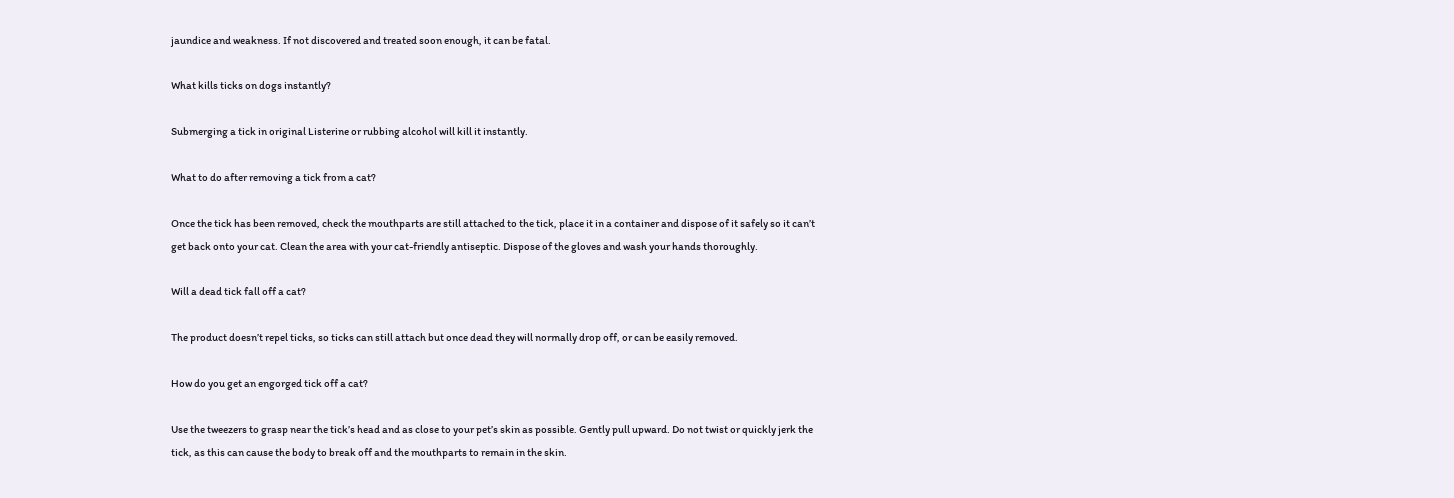jaundice and weakness. If not discovered and treated soon enough, it can be fatal.

What kills ticks on dogs instantly?

Submerging a tick in original Listerine or rubbing alcohol will kill it instantly.

What to do after removing a tick from a cat?

Once the tick has been removed, check the mouthparts are still attached to the tick, place it in a container and dispose of it safely so it can’t get back onto your cat. Clean the area with your cat-friendly antiseptic. Dispose of the gloves and wash your hands thoroughly.

Will a dead tick fall off a cat?

The product doesn’t repel ticks, so ticks can still attach but once dead they will normally drop off, or can be easily removed.

How do you get an engorged tick off a cat?

Use the tweezers to grasp near the tick’s head and as close to your pet’s skin as possible. Gently pull upward. Do not twist or quickly jerk the tick, as this can cause the body to break off and the mouthparts to remain in the skin.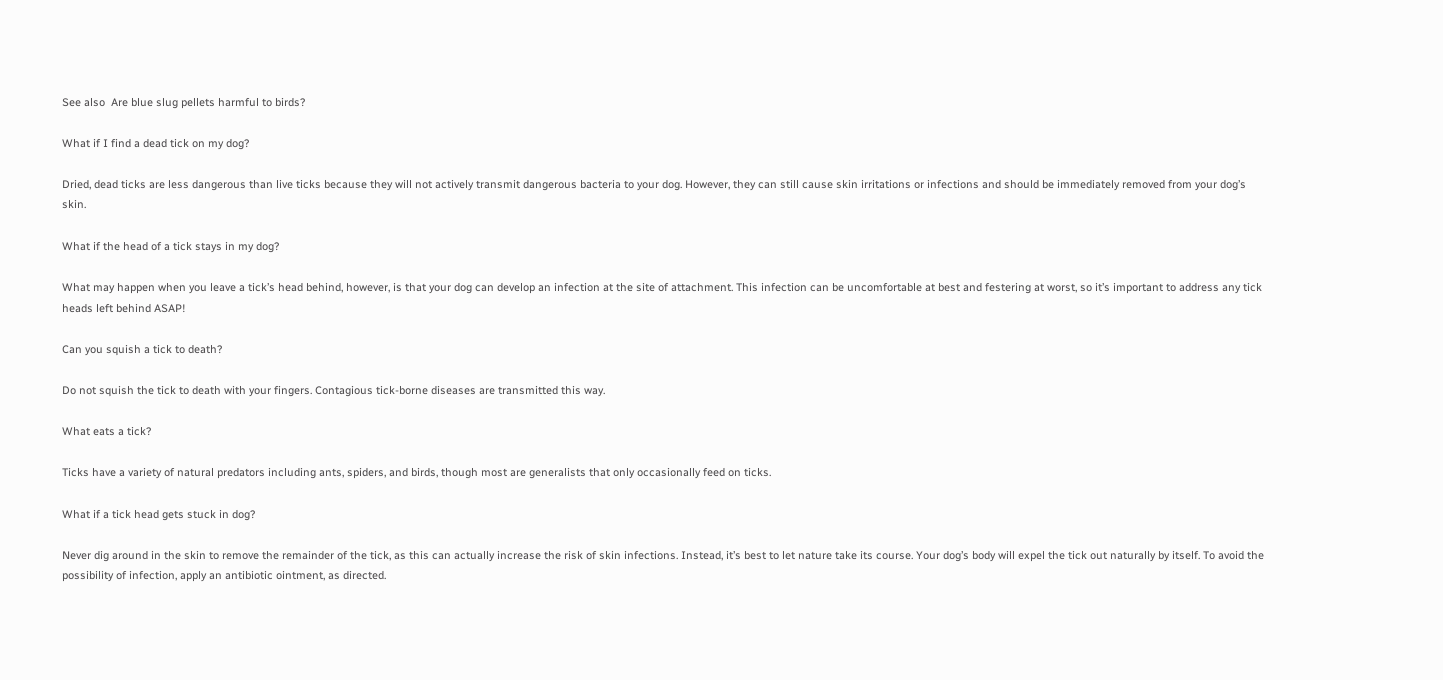See also  Are blue slug pellets harmful to birds?

What if I find a dead tick on my dog?

Dried, dead ticks are less dangerous than live ticks because they will not actively transmit dangerous bacteria to your dog. However, they can still cause skin irritations or infections and should be immediately removed from your dog’s skin.

What if the head of a tick stays in my dog?

What may happen when you leave a tick’s head behind, however, is that your dog can develop an infection at the site of attachment. This infection can be uncomfortable at best and festering at worst, so it’s important to address any tick heads left behind ASAP!

Can you squish a tick to death?

Do not squish the tick to death with your fingers. Contagious tick-borne diseases are transmitted this way.

What eats a tick?

Ticks have a variety of natural predators including ants, spiders, and birds, though most are generalists that only occasionally feed on ticks.

What if a tick head gets stuck in dog?

Never dig around in the skin to remove the remainder of the tick, as this can actually increase the risk of skin infections. Instead, it’s best to let nature take its course. Your dog’s body will expel the tick out naturally by itself. To avoid the possibility of infection, apply an antibiotic ointment, as directed.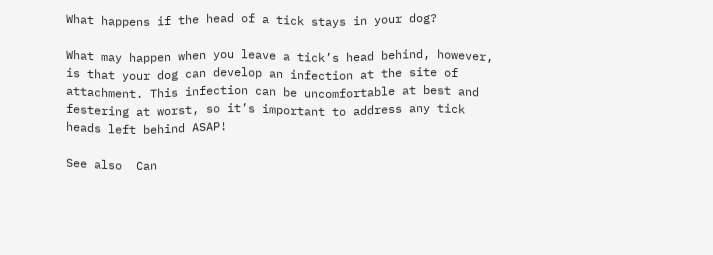What happens if the head of a tick stays in your dog?

What may happen when you leave a tick’s head behind, however, is that your dog can develop an infection at the site of attachment. This infection can be uncomfortable at best and festering at worst, so it’s important to address any tick heads left behind ASAP!

See also  Can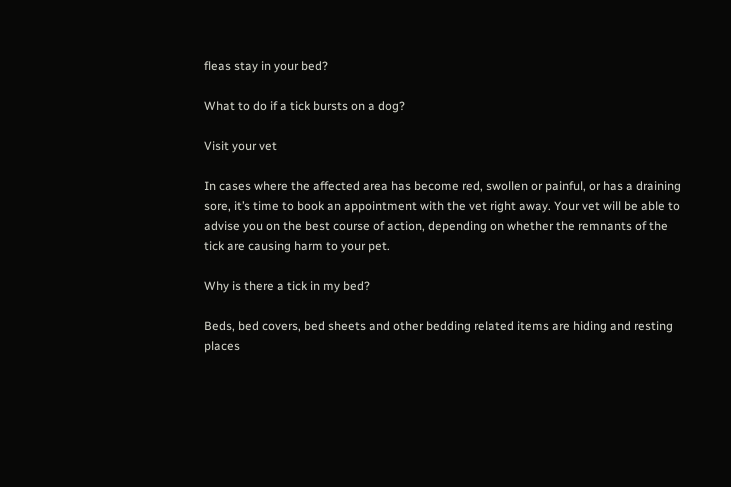fleas stay in your bed?

What to do if a tick bursts on a dog?

Visit your vet

In cases where the affected area has become red, swollen or painful, or has a draining sore, it’s time to book an appointment with the vet right away. Your vet will be able to advise you on the best course of action, depending on whether the remnants of the tick are causing harm to your pet.

Why is there a tick in my bed?

Beds, bed covers, bed sheets and other bedding related items are hiding and resting places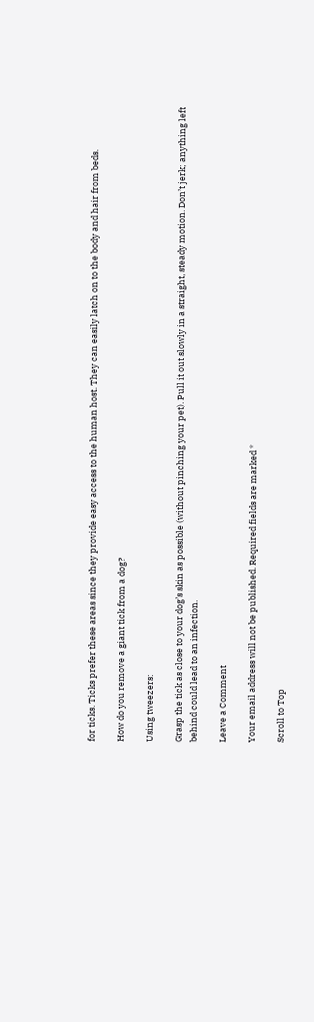for ticks. Ticks prefer these areas since they provide easy access to the human host. They can easily latch on to the body and hair from beds.

How do you remove a giant tick from a dog?

Using tweezers:

Grasp the tick as close to your dog’s skin as possible (without pinching your pet). Pull it out slowly in a straight, steady motion. Don’t jerk; anything left behind could lead to an infection.

Leave a Comment

Your email address will not be published. Required fields are marked *

Scroll to Top